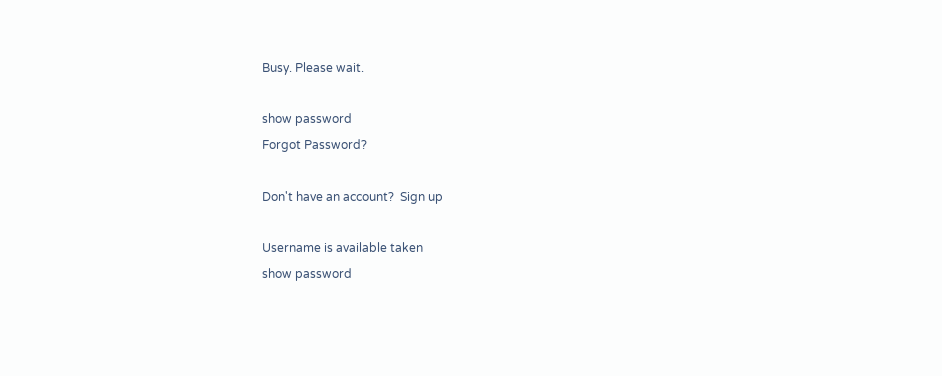Busy. Please wait.

show password
Forgot Password?

Don't have an account?  Sign up

Username is available taken
show password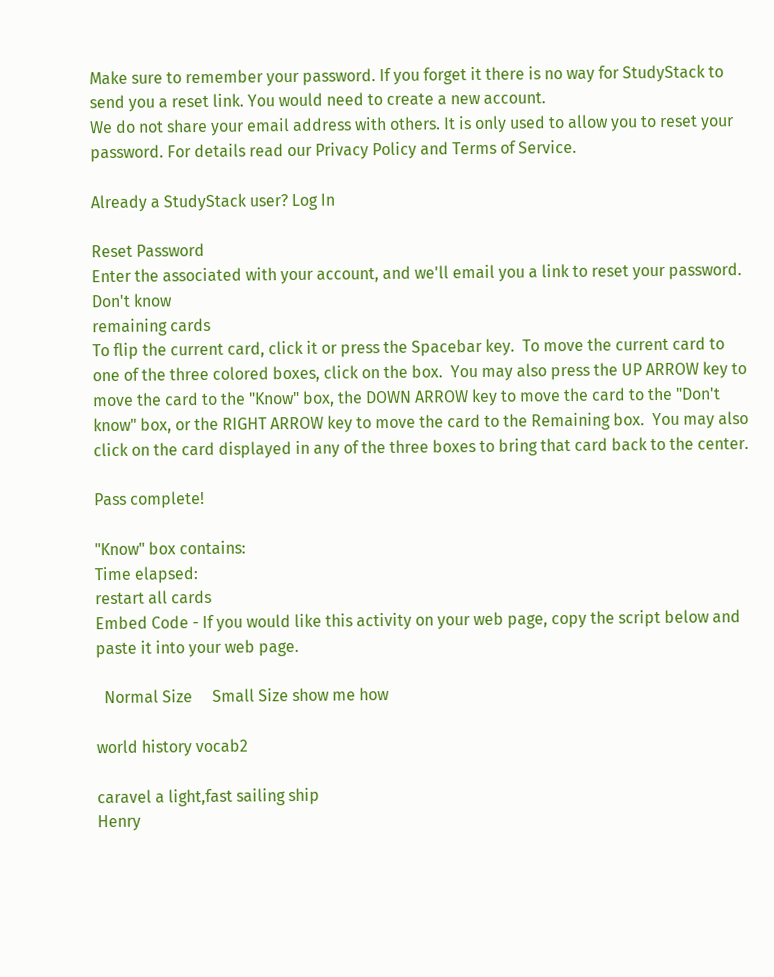Make sure to remember your password. If you forget it there is no way for StudyStack to send you a reset link. You would need to create a new account.
We do not share your email address with others. It is only used to allow you to reset your password. For details read our Privacy Policy and Terms of Service.

Already a StudyStack user? Log In

Reset Password
Enter the associated with your account, and we'll email you a link to reset your password.
Don't know
remaining cards
To flip the current card, click it or press the Spacebar key.  To move the current card to one of the three colored boxes, click on the box.  You may also press the UP ARROW key to move the card to the "Know" box, the DOWN ARROW key to move the card to the "Don't know" box, or the RIGHT ARROW key to move the card to the Remaining box.  You may also click on the card displayed in any of the three boxes to bring that card back to the center.

Pass complete!

"Know" box contains:
Time elapsed:
restart all cards
Embed Code - If you would like this activity on your web page, copy the script below and paste it into your web page.

  Normal Size     Small Size show me how

world history vocab2

caravel a light,fast sailing ship
Henry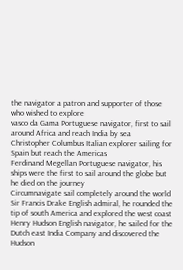the navigator a patron and supporter of those who wished to explore
vasco da Gama Portuguese navigator, first to sail around Africa and reach India by sea
Christopher Columbus Italian explorer sailing for Spain but reach the Americas
Ferdinand Megellan Portuguese navigator, his ships were the first to sail around the globe but he died on the journey
Circumnavigate sail completely around the world
Sir Francis Drake English admiral, he rounded the tip of south America and explored the west coast
Henry Hudson English navigator, he sailed for the Dutch east India Company and discovered the Hudson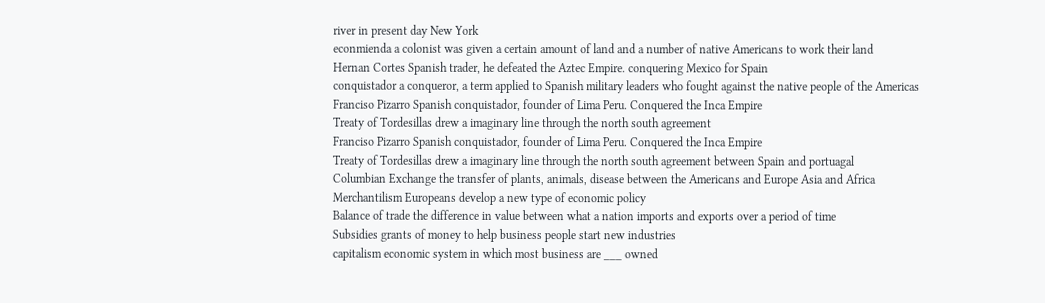river in present day New York
econmienda a colonist was given a certain amount of land and a number of native Americans to work their land
Hernan Cortes Spanish trader, he defeated the Aztec Empire. conquering Mexico for Spain
conquistador a conqueror, a term applied to Spanish military leaders who fought against the native people of the Americas
Franciso Pizarro Spanish conquistador, founder of Lima Peru. Conquered the Inca Empire
Treaty of Tordesillas drew a imaginary line through the north south agreement
Franciso Pizarro Spanish conquistador, founder of Lima Peru. Conquered the Inca Empire
Treaty of Tordesillas drew a imaginary line through the north south agreement between Spain and portuagal
Columbian Exchange the transfer of plants, animals, disease between the Americans and Europe Asia and Africa
Merchantilism Europeans develop a new type of economic policy
Balance of trade the difference in value between what a nation imports and exports over a period of time
Subsidies grants of money to help business people start new industries
capitalism economic system in which most business are ___ owned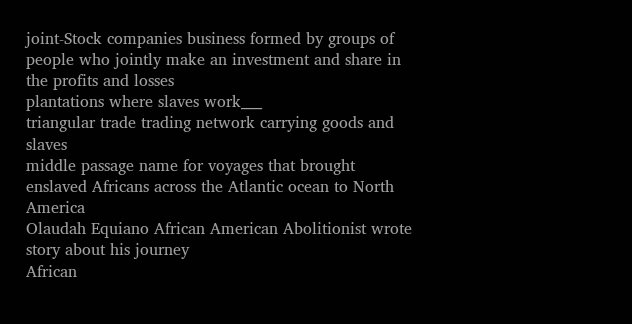joint-Stock companies business formed by groups of people who jointly make an investment and share in the profits and losses
plantations where slaves work___
triangular trade trading network carrying goods and slaves
middle passage name for voyages that brought enslaved Africans across the Atlantic ocean to North America
Olaudah Equiano African American Abolitionist wrote story about his journey
African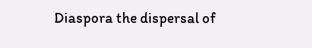Diaspora the dispersal of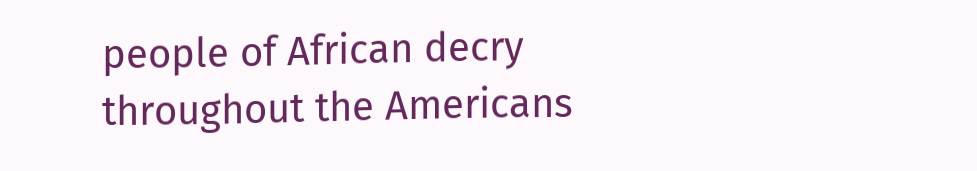people of African decry throughout the Americans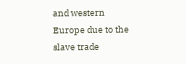and western Europe due to the slave trade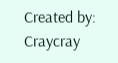Created by: Craycray